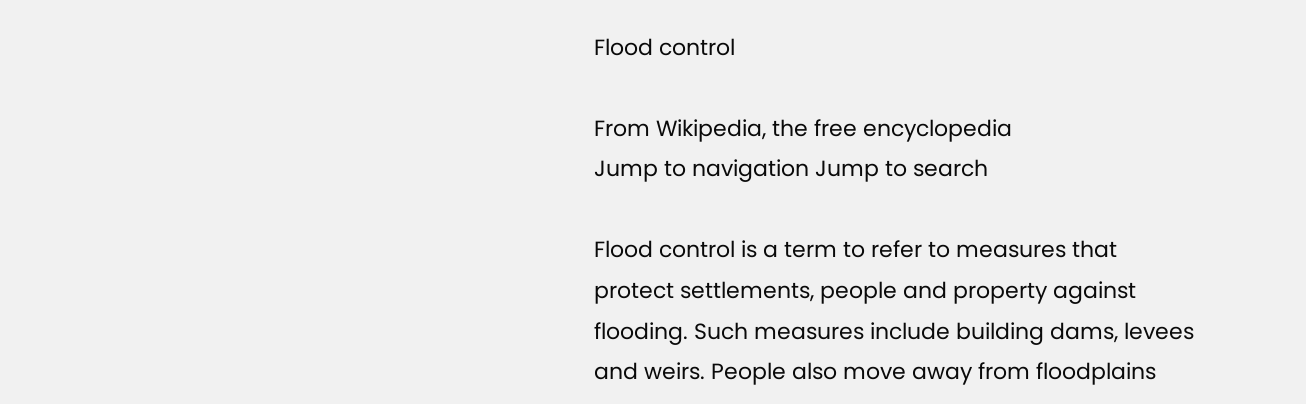Flood control

From Wikipedia, the free encyclopedia
Jump to navigation Jump to search

Flood control is a term to refer to measures that protect settlements, people and property against flooding. Such measures include building dams, levees and weirs. People also move away from floodplains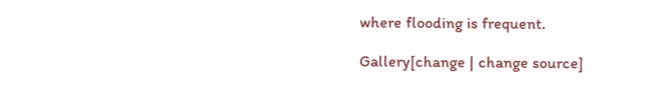where flooding is frequent.

Gallery[change | change source]